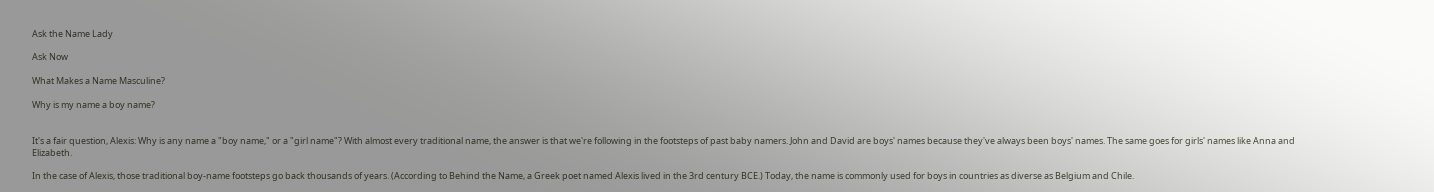Ask the Name Lady

Ask Now

What Makes a Name Masculine?

Why is my name a boy name?


It's a fair question, Alexis: Why is any name a "boy name," or a "girl name"? With almost every traditional name, the answer is that we're following in the footsteps of past baby namers. John and David are boys' names because they've always been boys' names. The same goes for girls' names like Anna and Elizabeth.

In the case of Alexis, those traditional boy-name footsteps go back thousands of years. (According to Behind the Name, a Greek poet named Alexis lived in the 3rd century BCE.) Today, the name is commonly used for boys in countries as diverse as Belgium and Chile.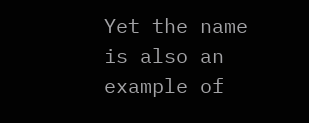Yet the name is also an example of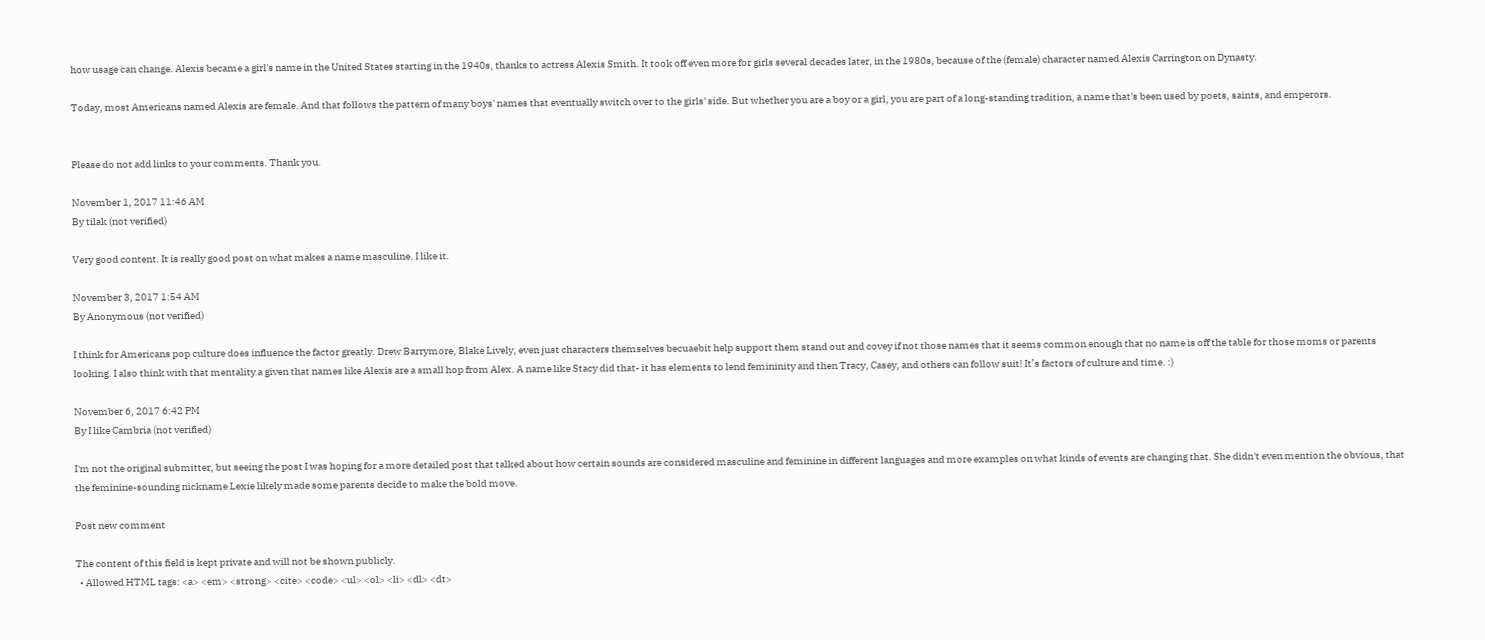how usage can change. Alexis became a girl's name in the United States starting in the 1940s, thanks to actress Alexis Smith. It took off even more for girls several decades later, in the 1980s, because of the (female) character named Alexis Carrington on Dynasty.

Today, most Americans named Alexis are female. And that follows the pattern of many boys' names that eventually switch over to the girls' side. But whether you are a boy or a girl, you are part of a long-standing tradition, a name that's been used by poets, saints, and emperors.


Please do not add links to your comments. Thank you.

November 1, 2017 11:46 AM
By tilak (not verified)

Very good content. It is really good post on what makes a name masculine. I like it.

November 3, 2017 1:54 AM
By Anonymous (not verified)

I think for Americans pop culture does influence the factor greatly. Drew Barrymore, Blake Lively, even just characters themselves becuaebit help support them stand out and covey if not those names that it seems common enough that no name is off the table for those moms or parents looking. I also think with that mentality a given that names like Alexis are a small hop from Alex. A name like Stacy did that- it has elements to lend femininity and then Tracy, Casey, and others can follow suit! It’s factors of culture and time. :)

November 6, 2017 6:42 PM
By I like Cambria (not verified)

I'm not the original submitter, but seeing the post I was hoping for a more detailed post that talked about how certain sounds are considered masculine and feminine in different languages and more examples on what kinds of events are changing that. She didn't even mention the obvious, that the feminine-sounding nickname Lexie likely made some parents decide to make the bold move.

Post new comment

The content of this field is kept private and will not be shown publicly.
  • Allowed HTML tags: <a> <em> <strong> <cite> <code> <ul> <ol> <li> <dl> <dt>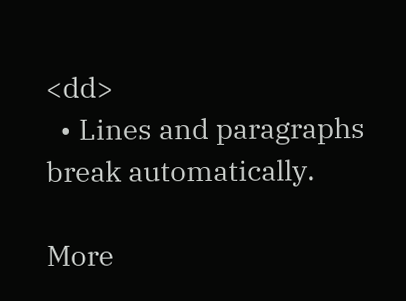<dd>
  • Lines and paragraphs break automatically.

More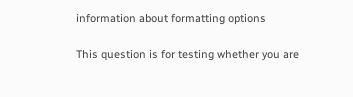information about formatting options

This question is for testing whether you are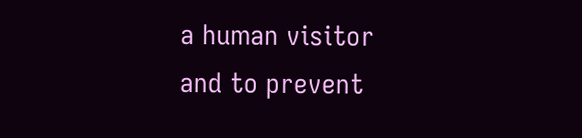a human visitor and to prevent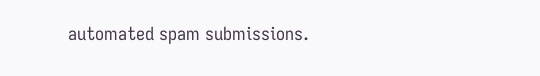automated spam submissions.